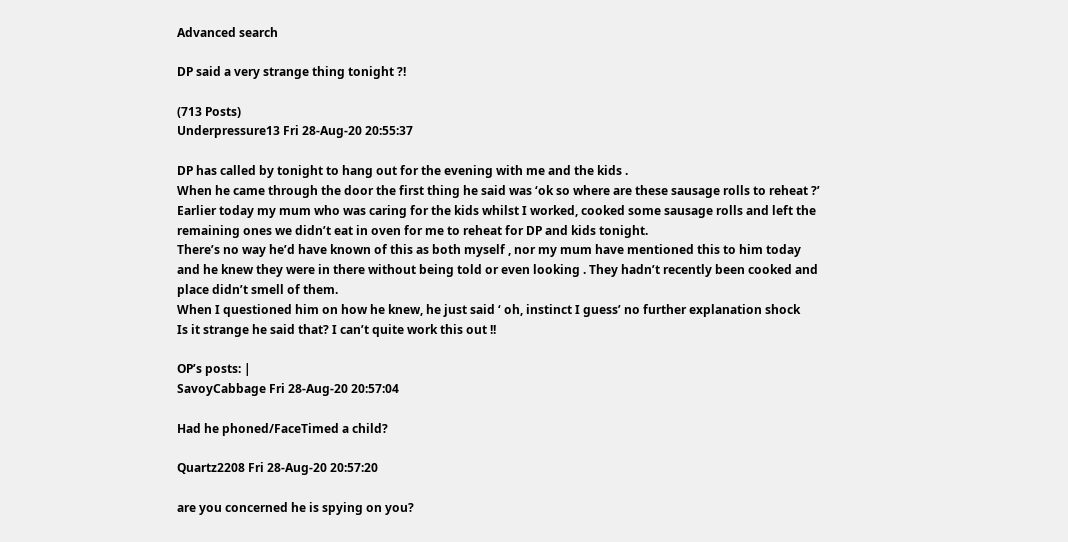Advanced search

DP said a very strange thing tonight ?!

(713 Posts)
Underpressure13 Fri 28-Aug-20 20:55:37

DP has called by tonight to hang out for the evening with me and the kids .
When he came through the door the first thing he said was ‘ok so where are these sausage rolls to reheat ?’
Earlier today my mum who was caring for the kids whilst I worked, cooked some sausage rolls and left the remaining ones we didn’t eat in oven for me to reheat for DP and kids tonight.
There’s no way he’d have known of this as both myself , nor my mum have mentioned this to him today and he knew they were in there without being told or even looking . They hadn’t recently been cooked and place didn’t smell of them.
When I questioned him on how he knew, he just said ‘ oh, instinct I guess’ no further explanation shock
Is it strange he said that? I can’t quite work this out !!

OP’s posts: |
SavoyCabbage Fri 28-Aug-20 20:57:04

Had he phoned/FaceTimed a child?

Quartz2208 Fri 28-Aug-20 20:57:20

are you concerned he is spying on you?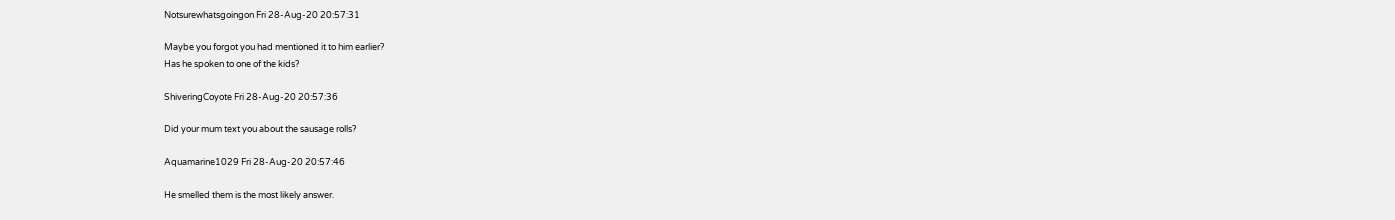Notsurewhatsgoingon Fri 28-Aug-20 20:57:31

Maybe you forgot you had mentioned it to him earlier?
Has he spoken to one of the kids?

ShiveringCoyote Fri 28-Aug-20 20:57:36

Did your mum text you about the sausage rolls?

Aquamarine1029 Fri 28-Aug-20 20:57:46

He smelled them is the most likely answer.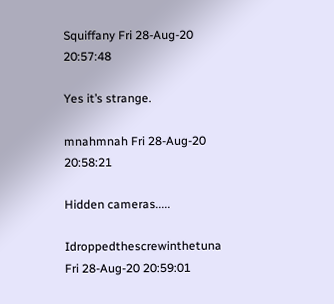Squiffany Fri 28-Aug-20 20:57:48

Yes it’s strange.

mnahmnah Fri 28-Aug-20 20:58:21

Hidden cameras.....

Idroppedthescrewinthetuna Fri 28-Aug-20 20:59:01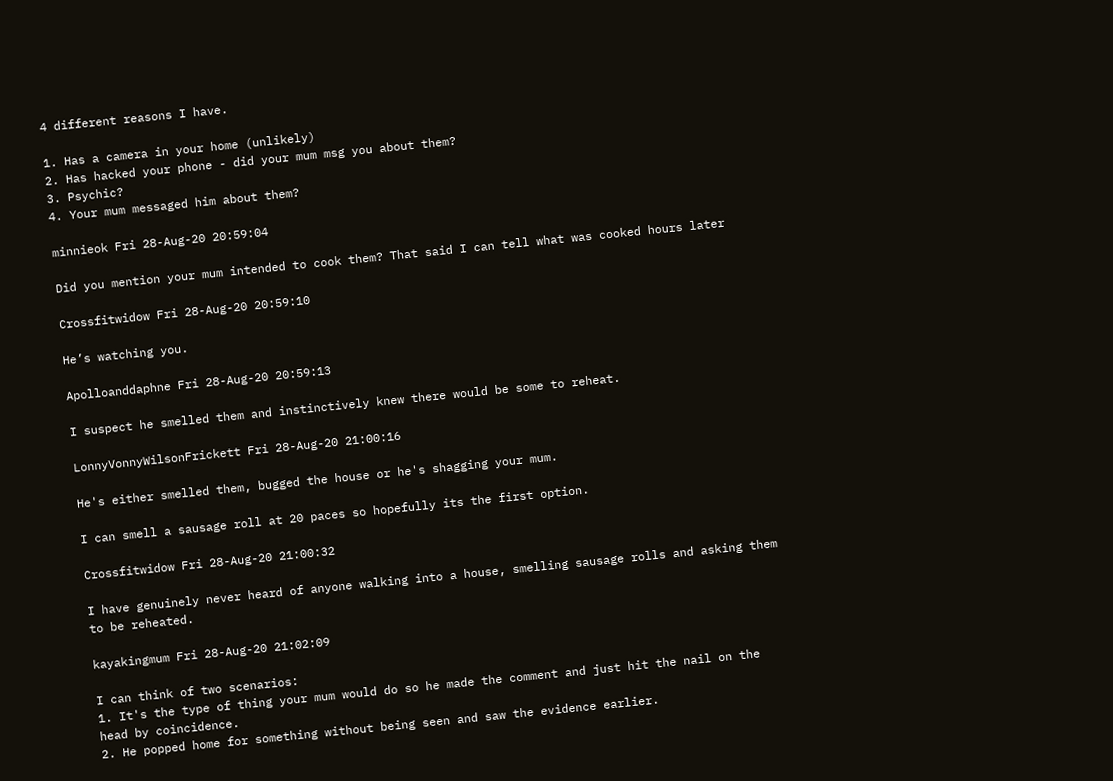4 different reasons I have.

1. Has a camera in your home (unlikely)
2. Has hacked your phone - did your mum msg you about them?
3. Psychic?
4. Your mum messaged him about them?

minnieok Fri 28-Aug-20 20:59:04

Did you mention your mum intended to cook them? That said I can tell what was cooked hours later

Crossfitwidow Fri 28-Aug-20 20:59:10

He’s watching you.

Apolloanddaphne Fri 28-Aug-20 20:59:13

I suspect he smelled them and instinctively knew there would be some to reheat.

LonnyVonnyWilsonFrickett Fri 28-Aug-20 21:00:16

He's either smelled them, bugged the house or he's shagging your mum.

I can smell a sausage roll at 20 paces so hopefully its the first option.

Crossfitwidow Fri 28-Aug-20 21:00:32

I have genuinely never heard of anyone walking into a house, smelling sausage rolls and asking them to be reheated.

kayakingmum Fri 28-Aug-20 21:02:09

I can think of two scenarios:
1. It's the type of thing your mum would do so he made the comment and just hit the nail on the head by coincidence.
2. He popped home for something without being seen and saw the evidence earlier.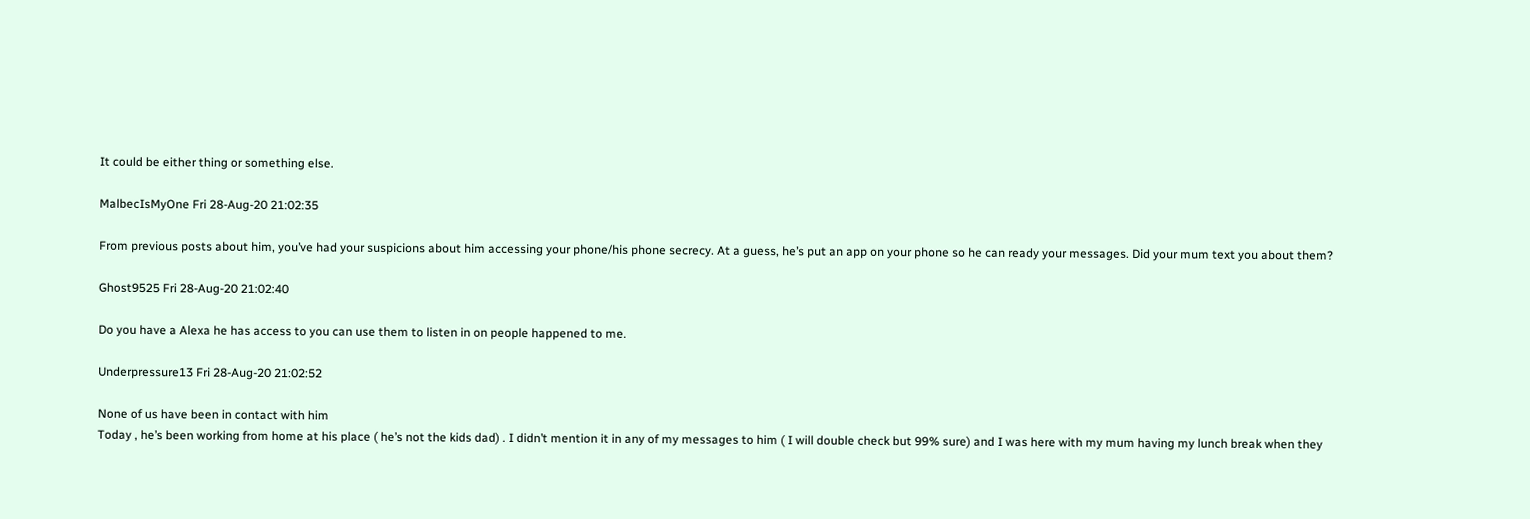It could be either thing or something else.

MalbecIsMyOne Fri 28-Aug-20 21:02:35

From previous posts about him, you’ve had your suspicions about him accessing your phone/his phone secrecy. At a guess, he’s put an app on your phone so he can ready your messages. Did your mum text you about them?

Ghost9525 Fri 28-Aug-20 21:02:40

Do you have a Alexa he has access to you can use them to listen in on people happened to me.

Underpressure13 Fri 28-Aug-20 21:02:52

None of us have been in contact with him
Today , he’s been working from home at his place ( he’s not the kids dad) . I didn’t mention it in any of my messages to him ( I will double check but 99% sure) and I was here with my mum having my lunch break when they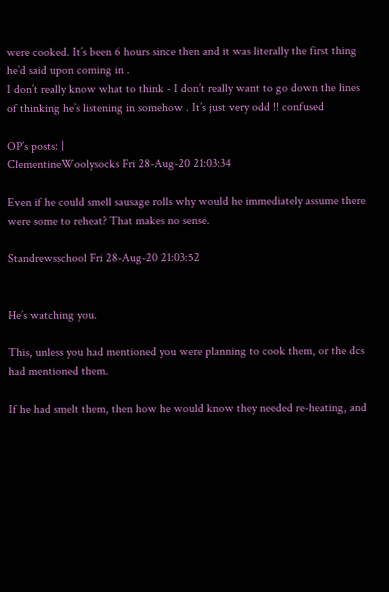were cooked. It’s been 6 hours since then and it was literally the first thing he’d said upon coming in .
I don’t really know what to think - I don’t really want to go down the lines of thinking he’s listening in somehow . It’s just very odd !! confused

OP’s posts: |
ClementineWoolysocks Fri 28-Aug-20 21:03:34

Even if he could smell sausage rolls why would he immediately assume there were some to reheat? That makes no sense.

Standrewsschool Fri 28-Aug-20 21:03:52


He’s watching you.

This, unless you had mentioned you were planning to cook them, or the dcs had mentioned them.

If he had smelt them, then how he would know they needed re-heating, and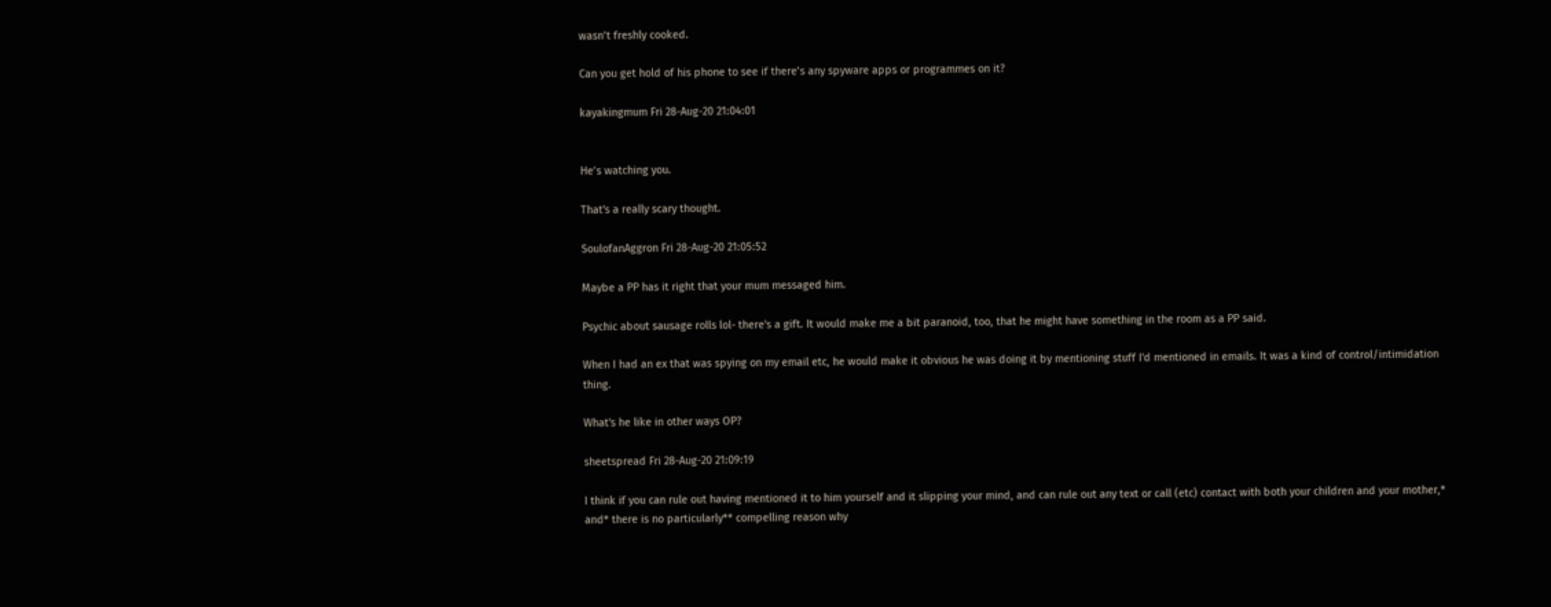wasn’t freshly cooked.

Can you get hold of his phone to see if there’s any spyware apps or programmes on it?

kayakingmum Fri 28-Aug-20 21:04:01


He’s watching you.

That's a really scary thought.

SoulofanAggron Fri 28-Aug-20 21:05:52

Maybe a PP has it right that your mum messaged him.

Psychic about sausage rolls lol- there's a gift. It would make me a bit paranoid, too, that he might have something in the room as a PP said.

When I had an ex that was spying on my email etc, he would make it obvious he was doing it by mentioning stuff I'd mentioned in emails. It was a kind of control/intimidation thing.

What's he like in other ways OP?

sheetspread Fri 28-Aug-20 21:09:19

I think if you can rule out having mentioned it to him yourself and it slipping your mind, and can rule out any text or call (etc) contact with both your children and your mother,* and* there is no particularly** compelling reason why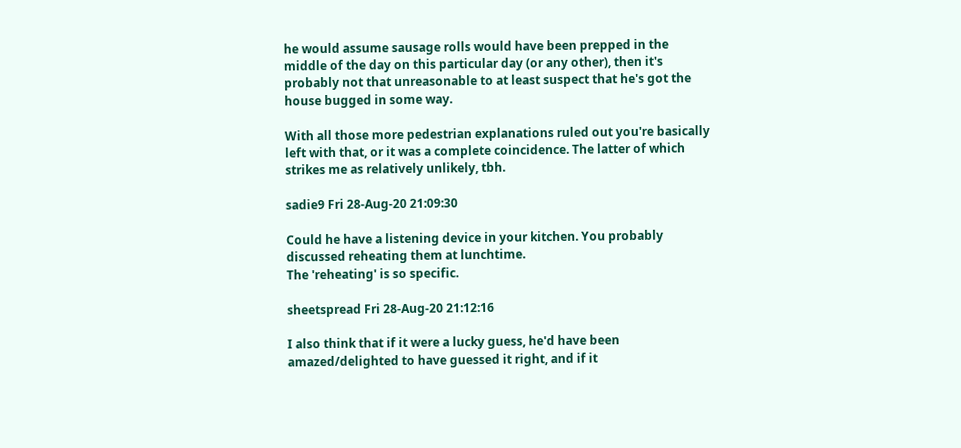he would assume sausage rolls would have been prepped in the middle of the day on this particular day (or any other), then it's probably not that unreasonable to at least suspect that he's got the house bugged in some way.

With all those more pedestrian explanations ruled out you're basically left with that, or it was a complete coincidence. The latter of which strikes me as relatively unlikely, tbh.

sadie9 Fri 28-Aug-20 21:09:30

Could he have a listening device in your kitchen. You probably discussed reheating them at lunchtime.
The 'reheating' is so specific.

sheetspread Fri 28-Aug-20 21:12:16

I also think that if it were a lucky guess, he'd have been amazed/delighted to have guessed it right, and if it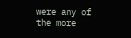were any of the more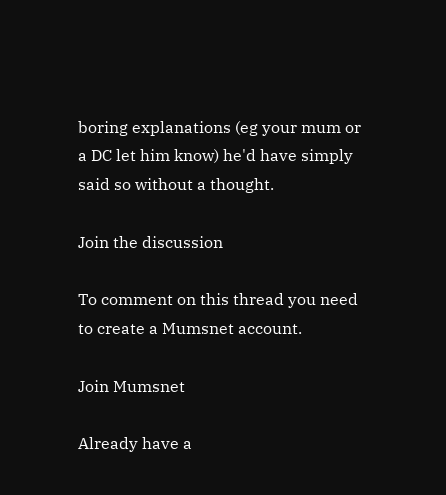boring explanations (eg your mum or a DC let him know) he'd have simply said so without a thought.

Join the discussion

To comment on this thread you need to create a Mumsnet account.

Join Mumsnet

Already have a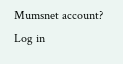Mumsnet account? Log in